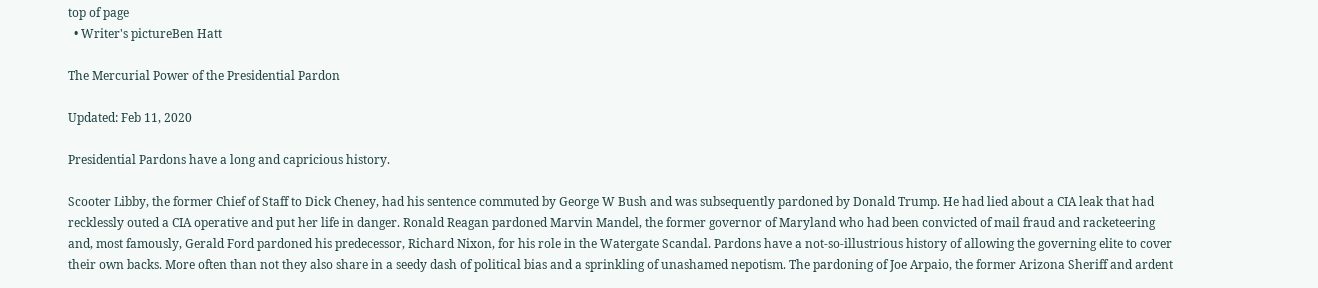top of page
  • Writer's pictureBen Hatt

The Mercurial Power of the Presidential Pardon

Updated: Feb 11, 2020

Presidential Pardons have a long and capricious history.

Scooter Libby, the former Chief of Staff to Dick Cheney, had his sentence commuted by George W Bush and was subsequently pardoned by Donald Trump. He had lied about a CIA leak that had recklessly outed a CIA operative and put her life in danger. Ronald Reagan pardoned Marvin Mandel, the former governor of Maryland who had been convicted of mail fraud and racketeering and, most famously, Gerald Ford pardoned his predecessor, Richard Nixon, for his role in the Watergate Scandal. Pardons have a not-so-illustrious history of allowing the governing elite to cover their own backs. More often than not they also share in a seedy dash of political bias and a sprinkling of unashamed nepotism. The pardoning of Joe Arpaio, the former Arizona Sheriff and ardent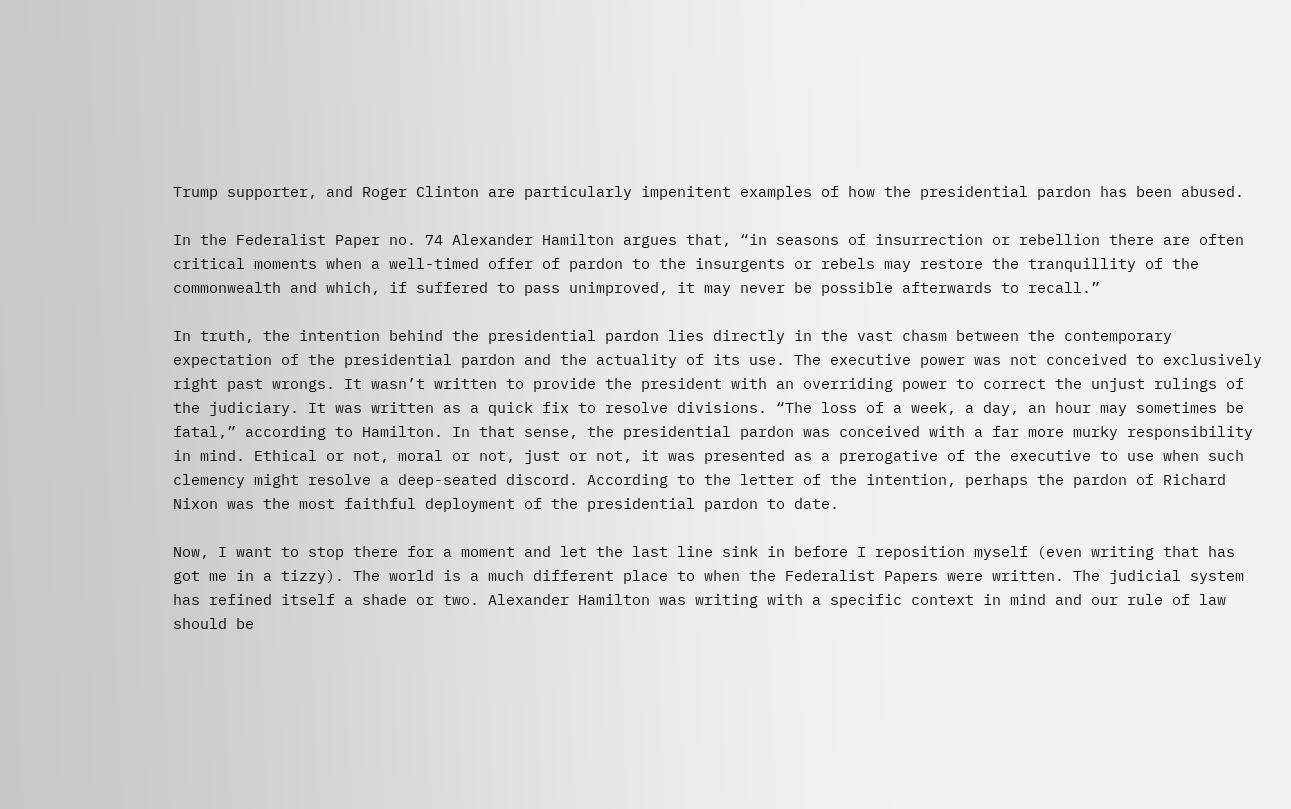Trump supporter, and Roger Clinton are particularly impenitent examples of how the presidential pardon has been abused.

In the Federalist Paper no. 74 Alexander Hamilton argues that, “in seasons of insurrection or rebellion there are often critical moments when a well-timed offer of pardon to the insurgents or rebels may restore the tranquillity of the commonwealth and which, if suffered to pass unimproved, it may never be possible afterwards to recall.”

In truth, the intention behind the presidential pardon lies directly in the vast chasm between the contemporary expectation of the presidential pardon and the actuality of its use. The executive power was not conceived to exclusively right past wrongs. It wasn’t written to provide the president with an overriding power to correct the unjust rulings of the judiciary. It was written as a quick fix to resolve divisions. “The loss of a week, a day, an hour may sometimes be fatal,” according to Hamilton. In that sense, the presidential pardon was conceived with a far more murky responsibility in mind. Ethical or not, moral or not, just or not, it was presented as a prerogative of the executive to use when such clemency might resolve a deep-seated discord. According to the letter of the intention, perhaps the pardon of Richard Nixon was the most faithful deployment of the presidential pardon to date.

Now, I want to stop there for a moment and let the last line sink in before I reposition myself (even writing that has got me in a tizzy). The world is a much different place to when the Federalist Papers were written. The judicial system has refined itself a shade or two. Alexander Hamilton was writing with a specific context in mind and our rule of law should be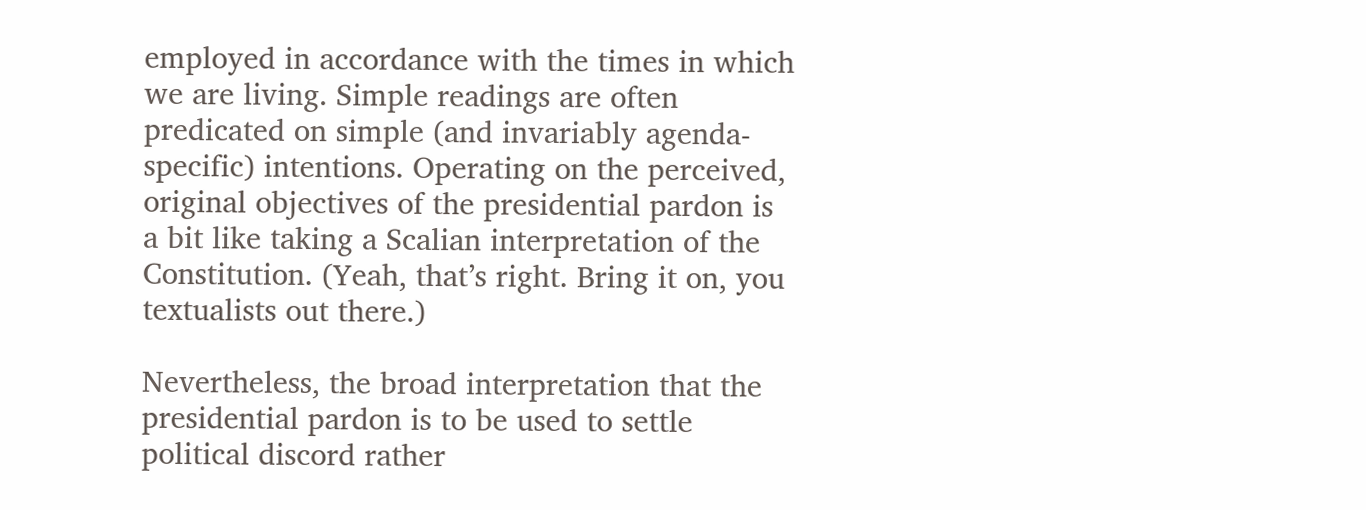employed in accordance with the times in which we are living. Simple readings are often predicated on simple (and invariably agenda-specific) intentions. Operating on the perceived, original objectives of the presidential pardon is a bit like taking a Scalian interpretation of the Constitution. (Yeah, that’s right. Bring it on, you textualists out there.)

Nevertheless, the broad interpretation that the presidential pardon is to be used to settle political discord rather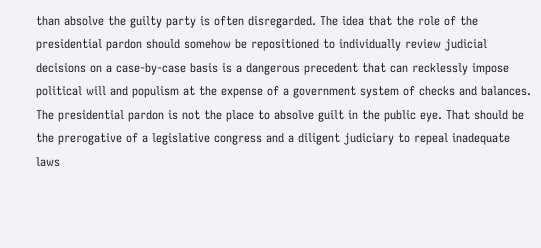than absolve the guilty party is often disregarded. The idea that the role of the presidential pardon should somehow be repositioned to individually review judicial decisions on a case-by-case basis is a dangerous precedent that can recklessly impose political will and populism at the expense of a government system of checks and balances. The presidential pardon is not the place to absolve guilt in the public eye. That should be the prerogative of a legislative congress and a diligent judiciary to repeal inadequate laws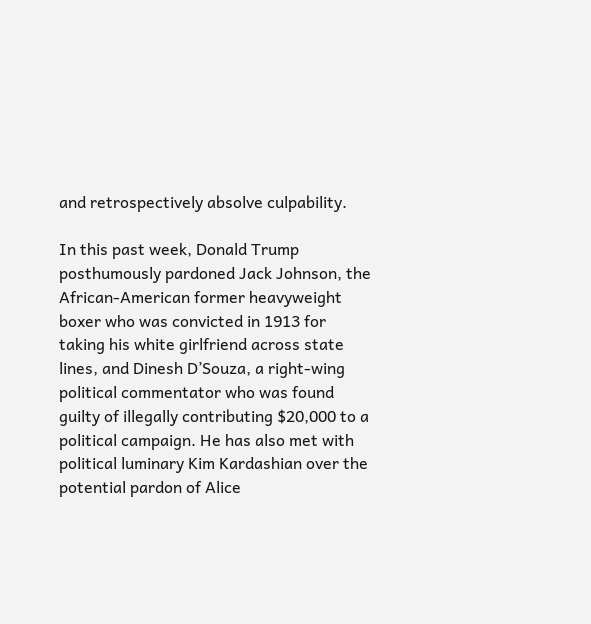and retrospectively absolve culpability.

In this past week, Donald Trump posthumously pardoned Jack Johnson, the African-American former heavyweight boxer who was convicted in 1913 for taking his white girlfriend across state lines, and Dinesh D’Souza, a right-wing political commentator who was found guilty of illegally contributing $20,000 to a political campaign. He has also met with political luminary Kim Kardashian over the potential pardon of Alice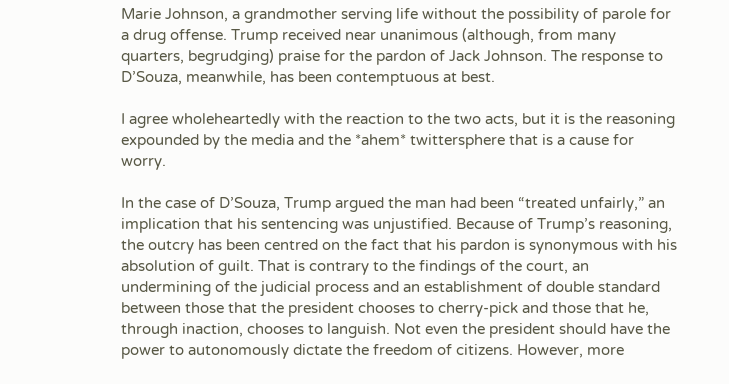Marie Johnson, a grandmother serving life without the possibility of parole for a drug offense. Trump received near unanimous (although, from many quarters, begrudging) praise for the pardon of Jack Johnson. The response to D’Souza, meanwhile, has been contemptuous at best.

I agree wholeheartedly with the reaction to the two acts, but it is the reasoning expounded by the media and the *ahem* twittersphere that is a cause for worry.

In the case of D’Souza, Trump argued the man had been “treated unfairly,” an implication that his sentencing was unjustified. Because of Trump’s reasoning, the outcry has been centred on the fact that his pardon is synonymous with his absolution of guilt. That is contrary to the findings of the court, an undermining of the judicial process and an establishment of double standard between those that the president chooses to cherry-pick and those that he, through inaction, chooses to languish. Not even the president should have the power to autonomously dictate the freedom of citizens. However, more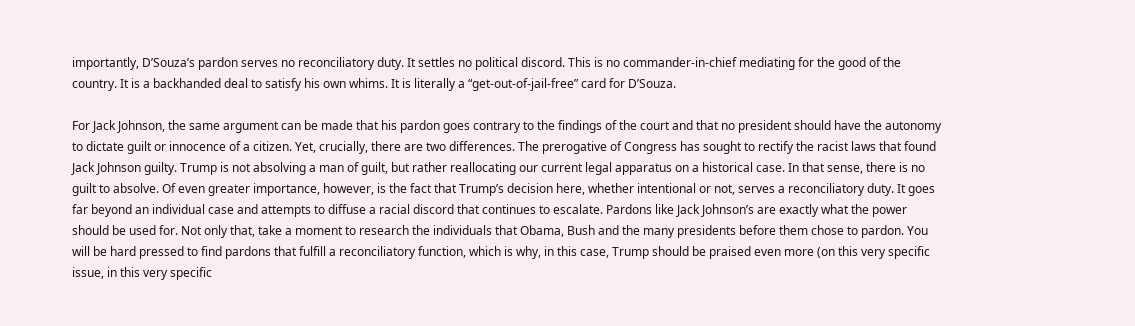importantly, D’Souza’s pardon serves no reconciliatory duty. It settles no political discord. This is no commander-in-chief mediating for the good of the country. It is a backhanded deal to satisfy his own whims. It is literally a “get-out-of-jail-free” card for D’Souza.

For Jack Johnson, the same argument can be made that his pardon goes contrary to the findings of the court and that no president should have the autonomy to dictate guilt or innocence of a citizen. Yet, crucially, there are two differences. The prerogative of Congress has sought to rectify the racist laws that found Jack Johnson guilty. Trump is not absolving a man of guilt, but rather reallocating our current legal apparatus on a historical case. In that sense, there is no guilt to absolve. Of even greater importance, however, is the fact that Trump’s decision here, whether intentional or not, serves a reconciliatory duty. It goes far beyond an individual case and attempts to diffuse a racial discord that continues to escalate. Pardons like Jack Johnson’s are exactly what the power should be used for. Not only that, take a moment to research the individuals that Obama, Bush and the many presidents before them chose to pardon. You will be hard pressed to find pardons that fulfill a reconciliatory function, which is why, in this case, Trump should be praised even more (on this very specific issue, in this very specific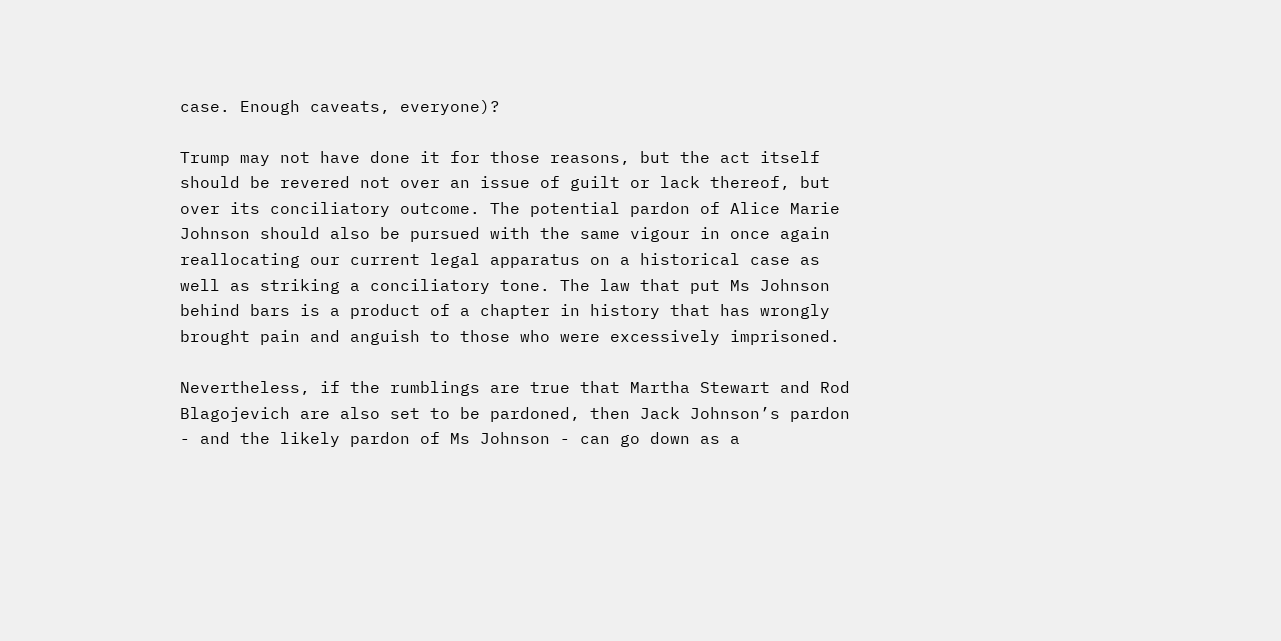case. Enough caveats, everyone)?

Trump may not have done it for those reasons, but the act itself should be revered not over an issue of guilt or lack thereof, but over its conciliatory outcome. The potential pardon of Alice Marie Johnson should also be pursued with the same vigour in once again reallocating our current legal apparatus on a historical case as well as striking a conciliatory tone. The law that put Ms Johnson behind bars is a product of a chapter in history that has wrongly brought pain and anguish to those who were excessively imprisoned.

Nevertheless, if the rumblings are true that Martha Stewart and Rod Blagojevich are also set to be pardoned, then Jack Johnson’s pardon - and the likely pardon of Ms Johnson - can go down as a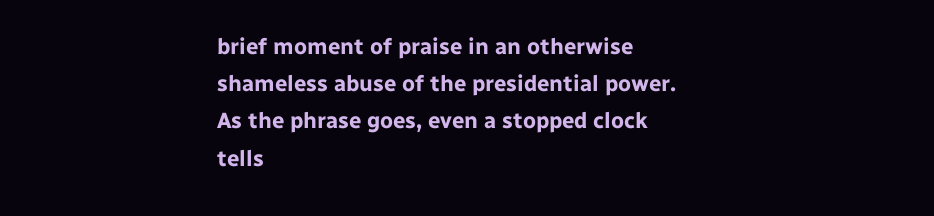brief moment of praise in an otherwise shameless abuse of the presidential power. As the phrase goes, even a stopped clock tells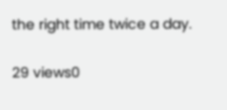the right time twice a day.

29 views0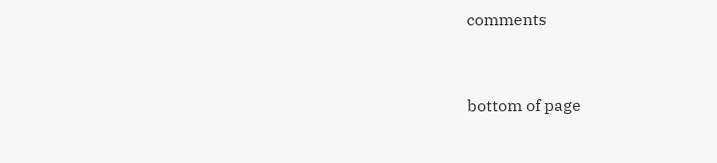comments


bottom of page